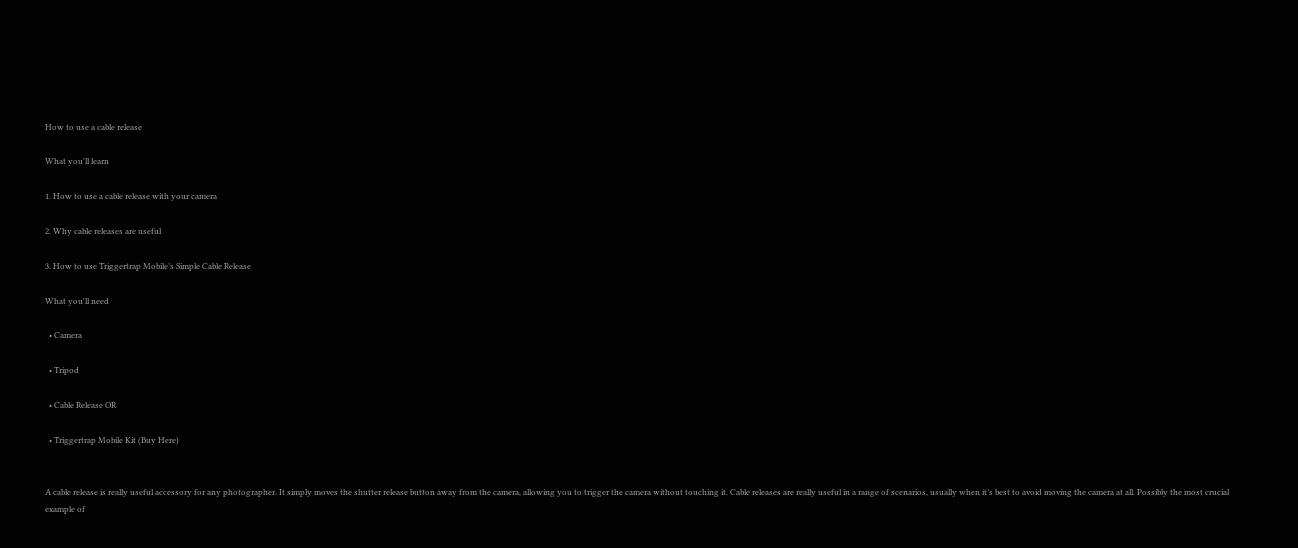How to use a cable release

What you'll learn

1. How to use a cable release with your camera

2. Why cable releases are useful

3. How to use Triggertrap Mobile’s Simple Cable Release

What you'll need

  • Camera

  • Tripod

  • Cable Release OR

  • Triggertrap Mobile Kit (Buy Here)


A cable release is really useful accessory for any photographer. It simply moves the shutter release button away from the camera, allowing you to trigger the camera without touching it. Cable releases are really useful in a range of scenarios, usually when it’s best to avoid moving the camera at all. Possibly the most crucial example of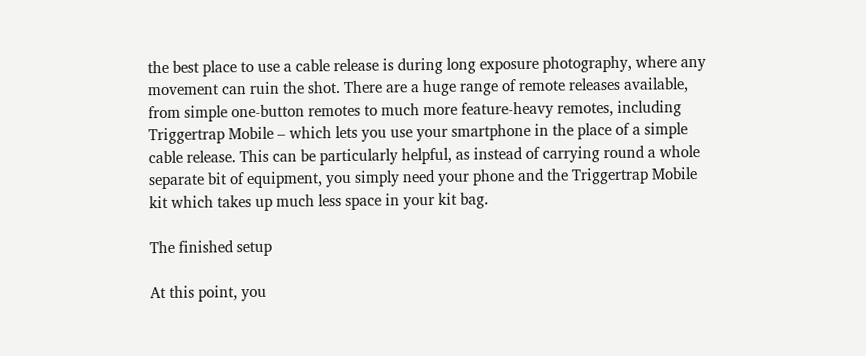the best place to use a cable release is during long exposure photography, where any movement can ruin the shot. There are a huge range of remote releases available, from simple one-button remotes to much more feature-heavy remotes, including Triggertrap Mobile – which lets you use your smartphone in the place of a simple cable release. This can be particularly helpful, as instead of carrying round a whole separate bit of equipment, you simply need your phone and the Triggertrap Mobile kit which takes up much less space in your kit bag.

The finished setup

At this point, you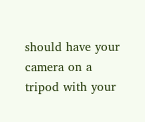should have your camera on a tripod with your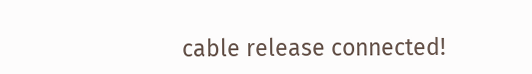cable release connected!